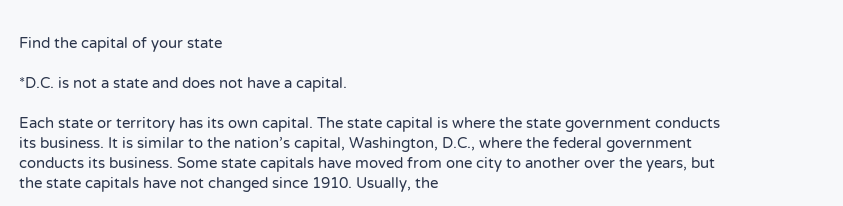Find the capital of your state

*D.C. is not a state and does not have a capital.

Each state or territory has its own capital. The state capital is where the state government conducts its business. It is similar to the nation’s capital, Washington, D.C., where the federal government conducts its business. Some state capitals have moved from one city to another over the years, but the state capitals have not changed since 1910. Usually, the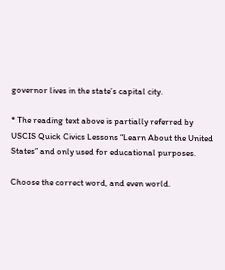governor lives in the state’s capital city.

* The reading text above is partially referred by USCIS Quick Civics Lessons “Learn About the United States” and only used for educational purposes.

Choose the correct word, and even world.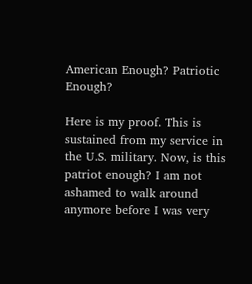American Enough? Patriotic Enough?

Here is my proof. This is sustained from my service in the U.S. military. Now, is this patriot enough? I am not ashamed to walk around anymore before I was very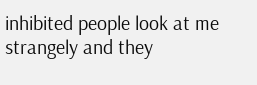inhibited people look at me strangely and they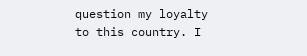question my loyalty to this country. I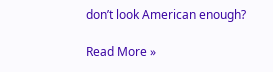don’t look American enough?

Read More »